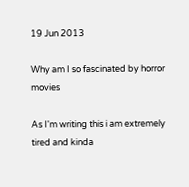19 Jun 2013

Why am I so fascinated by horror movies

As I'm writing this i am extremely tired and kinda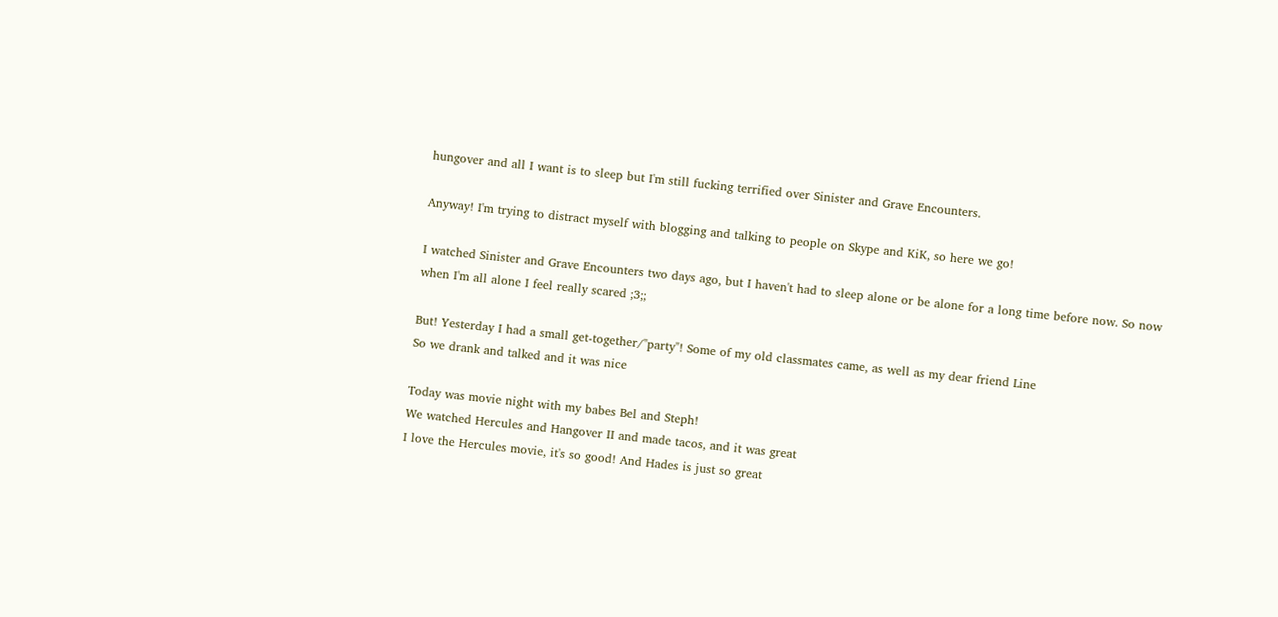hungover and all I want is to sleep but I'm still fucking terrified over Sinister and Grave Encounters.

Anyway! I'm trying to distract myself with blogging and talking to people on Skype and KiK, so here we go!

I watched Sinister and Grave Encounters two days ago, but I haven't had to sleep alone or be alone for a long time before now. So now when I'm all alone I feel really scared ;3;;

But! Yesterday I had a small get-together/"party"! Some of my old classmates came, as well as my dear friend Line
So we drank and talked and it was nice

Today was movie night with my babes Bel and Steph!
We watched Hercules and Hangover II and made tacos, and it was great
I love the Hercules movie, it's so good! And Hades is just so great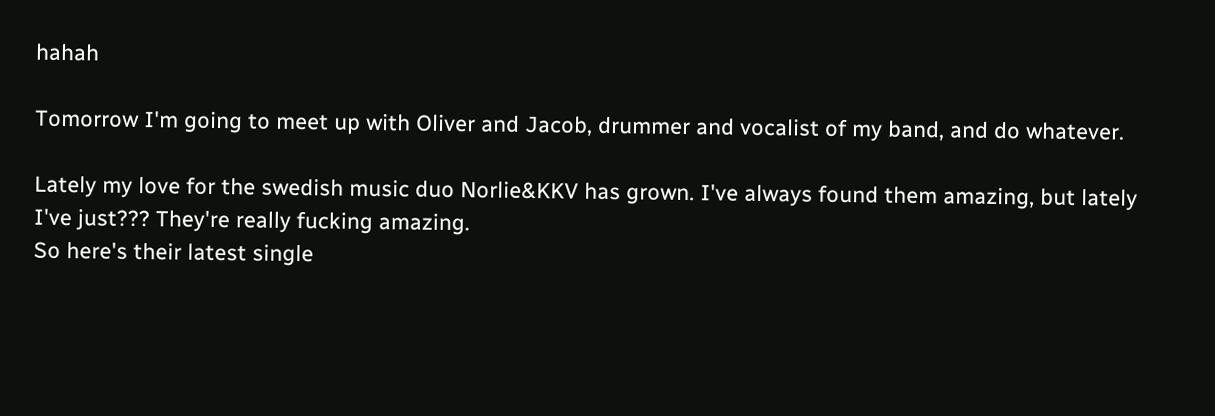hahah

Tomorrow I'm going to meet up with Oliver and Jacob, drummer and vocalist of my band, and do whatever.

Lately my love for the swedish music duo Norlie&KKV has grown. I've always found them amazing, but lately I've just??? They're really fucking amazing.
So here's their latest single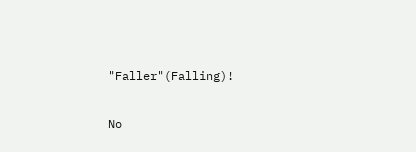"Faller"(Falling)!

No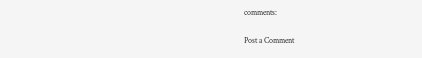comments:

Post a Comment